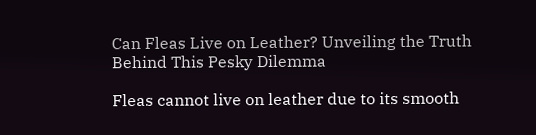Can Fleas Live on Leather? Unveiling the Truth Behind This Pesky Dilemma

Fleas cannot live on leather due to its smooth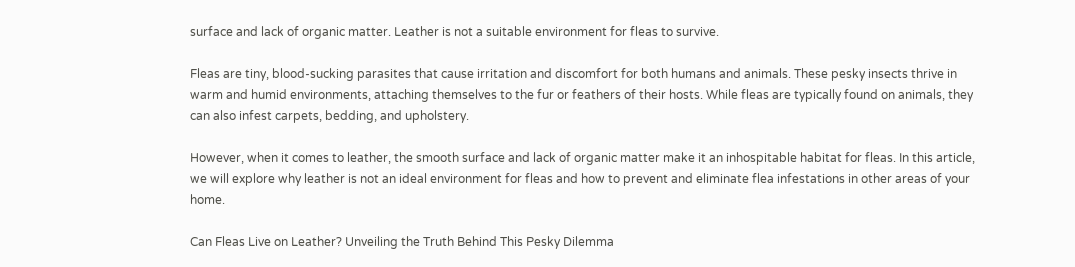surface and lack of organic matter. Leather is not a suitable environment for fleas to survive.

Fleas are tiny, blood-sucking parasites that cause irritation and discomfort for both humans and animals. These pesky insects thrive in warm and humid environments, attaching themselves to the fur or feathers of their hosts. While fleas are typically found on animals, they can also infest carpets, bedding, and upholstery.

However, when it comes to leather, the smooth surface and lack of organic matter make it an inhospitable habitat for fleas. In this article, we will explore why leather is not an ideal environment for fleas and how to prevent and eliminate flea infestations in other areas of your home.

Can Fleas Live on Leather? Unveiling the Truth Behind This Pesky Dilemma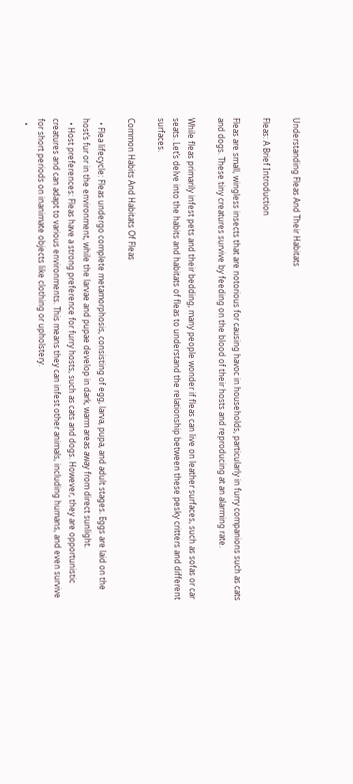Understanding Fleas And Their Habitats

Fleas: A Brief Introduction

Fleas are small, wingless insects that are notorious for causing havoc in households, particularly in furry companions such as cats and dogs. These tiny creatures survive by feeding on the blood of their hosts and reproducing at an alarming rate.

While fleas primarily infest pets and their bedding, many people wonder if fleas can live on leather surfaces, such as sofas or car seats. Let’s delve into the habits and habitats of fleas to understand the relationship between these pesky critters and different surfaces.

Common Habits And Habitats Of Fleas

  • Flea lifecycle: Fleas undergo complete metamorphosis, consisting of egg, larva, pupa, and adult stages. Eggs are laid on the host’s fur or in the environment, while the larvae and pupae develop in dark, warm areas away from direct sunlight.
  • Host preferences: Fleas have a strong preference for furry hosts, such as cats and dogs. However, they are opportunistic creatures and can adapt to various environments. This means they can infest other animals, including humans, and even survive for short periods on inanimate objects like clothing or upholstery.
  •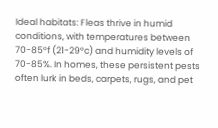Ideal habitats: Fleas thrive in humid conditions, with temperatures between 70-85°f (21-29°c) and humidity levels of 70-85%. In homes, these persistent pests often lurk in beds, carpets, rugs, and pet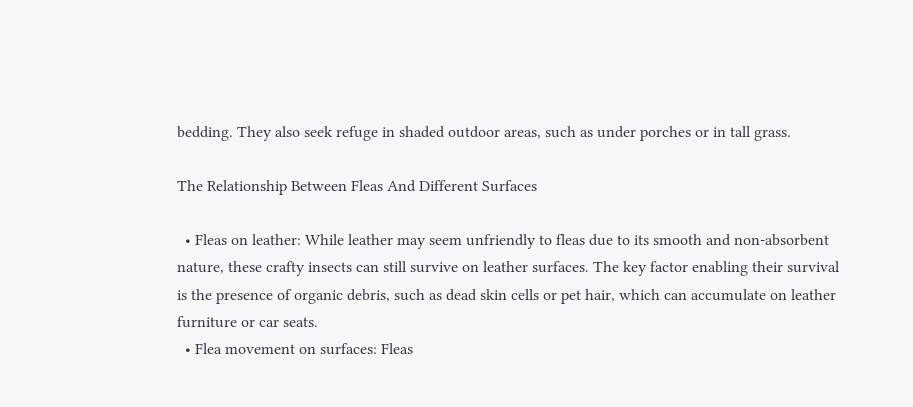bedding. They also seek refuge in shaded outdoor areas, such as under porches or in tall grass.

The Relationship Between Fleas And Different Surfaces

  • Fleas on leather: While leather may seem unfriendly to fleas due to its smooth and non-absorbent nature, these crafty insects can still survive on leather surfaces. The key factor enabling their survival is the presence of organic debris, such as dead skin cells or pet hair, which can accumulate on leather furniture or car seats.
  • Flea movement on surfaces: Fleas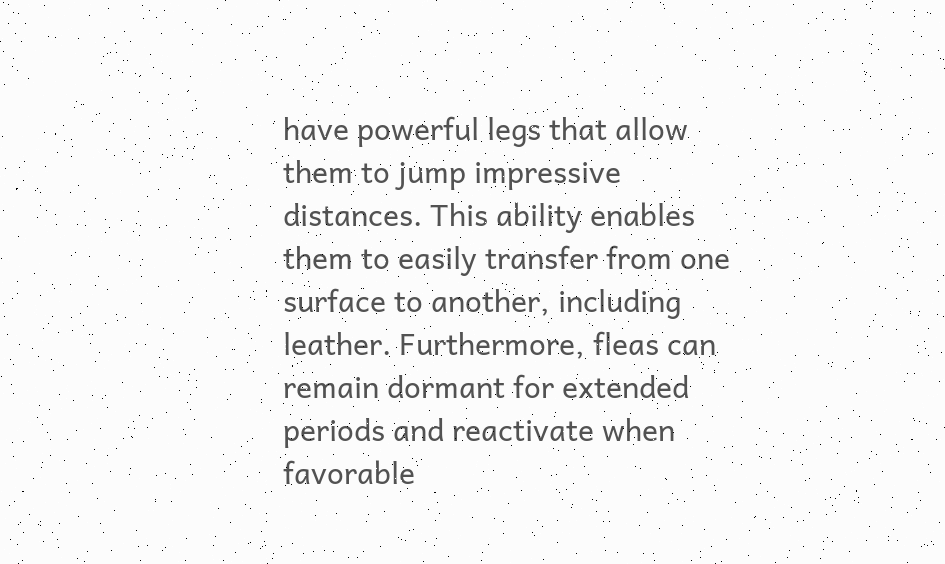have powerful legs that allow them to jump impressive distances. This ability enables them to easily transfer from one surface to another, including leather. Furthermore, fleas can remain dormant for extended periods and reactivate when favorable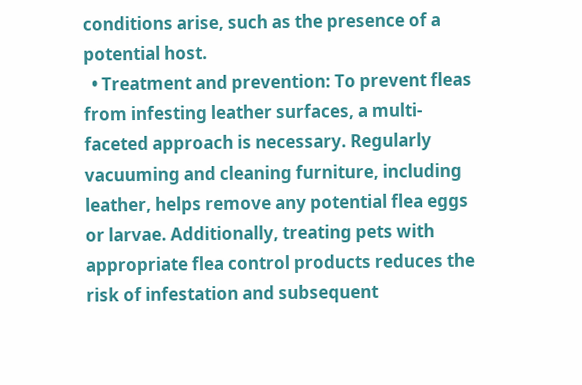conditions arise, such as the presence of a potential host.
  • Treatment and prevention: To prevent fleas from infesting leather surfaces, a multi-faceted approach is necessary. Regularly vacuuming and cleaning furniture, including leather, helps remove any potential flea eggs or larvae. Additionally, treating pets with appropriate flea control products reduces the risk of infestation and subsequent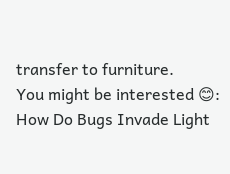transfer to furniture.
You might be interested 😊:  How Do Bugs Invade Light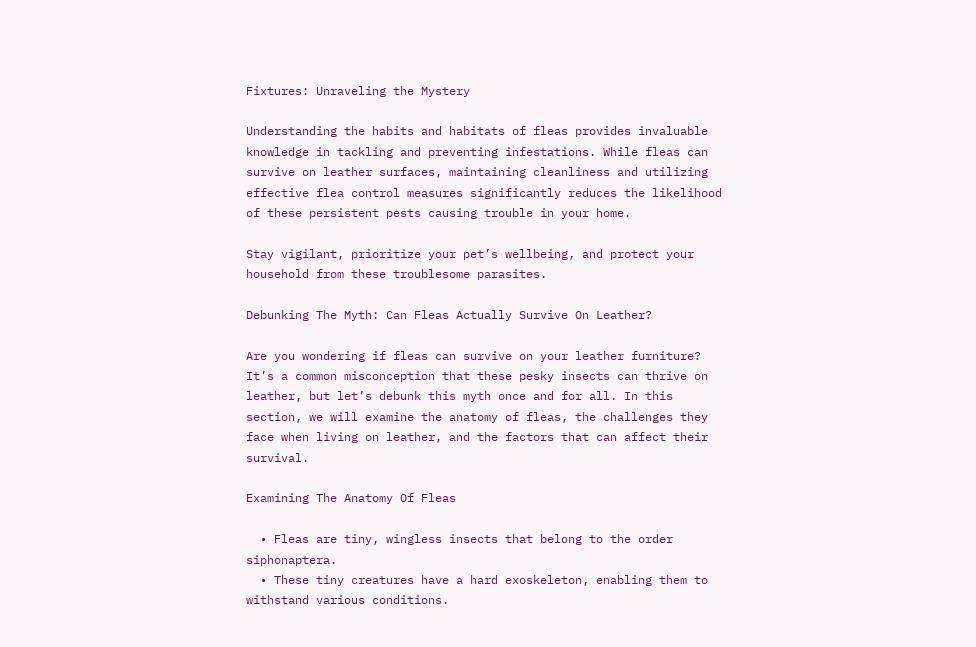Fixtures: Unraveling the Mystery

Understanding the habits and habitats of fleas provides invaluable knowledge in tackling and preventing infestations. While fleas can survive on leather surfaces, maintaining cleanliness and utilizing effective flea control measures significantly reduces the likelihood of these persistent pests causing trouble in your home.

Stay vigilant, prioritize your pet’s wellbeing, and protect your household from these troublesome parasites.

Debunking The Myth: Can Fleas Actually Survive On Leather?

Are you wondering if fleas can survive on your leather furniture? It’s a common misconception that these pesky insects can thrive on leather, but let’s debunk this myth once and for all. In this section, we will examine the anatomy of fleas, the challenges they face when living on leather, and the factors that can affect their survival.

Examining The Anatomy Of Fleas

  • Fleas are tiny, wingless insects that belong to the order siphonaptera.
  • These tiny creatures have a hard exoskeleton, enabling them to withstand various conditions.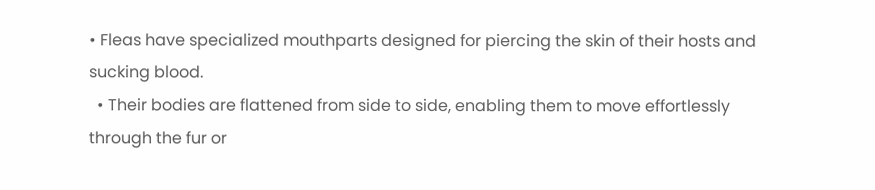• Fleas have specialized mouthparts designed for piercing the skin of their hosts and sucking blood.
  • Their bodies are flattened from side to side, enabling them to move effortlessly through the fur or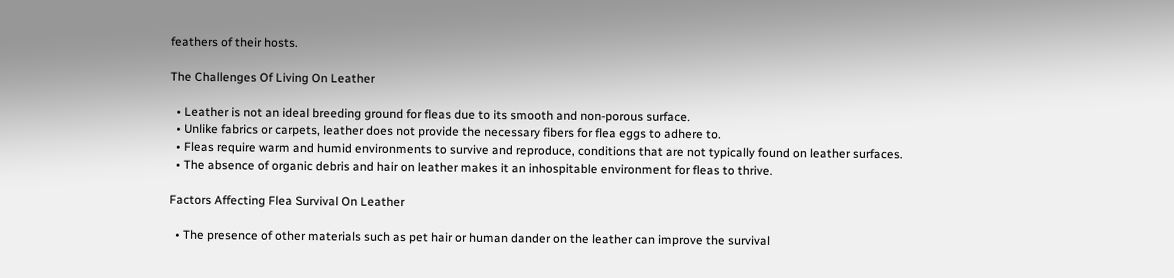feathers of their hosts.

The Challenges Of Living On Leather

  • Leather is not an ideal breeding ground for fleas due to its smooth and non-porous surface.
  • Unlike fabrics or carpets, leather does not provide the necessary fibers for flea eggs to adhere to.
  • Fleas require warm and humid environments to survive and reproduce, conditions that are not typically found on leather surfaces.
  • The absence of organic debris and hair on leather makes it an inhospitable environment for fleas to thrive.

Factors Affecting Flea Survival On Leather

  • The presence of other materials such as pet hair or human dander on the leather can improve the survival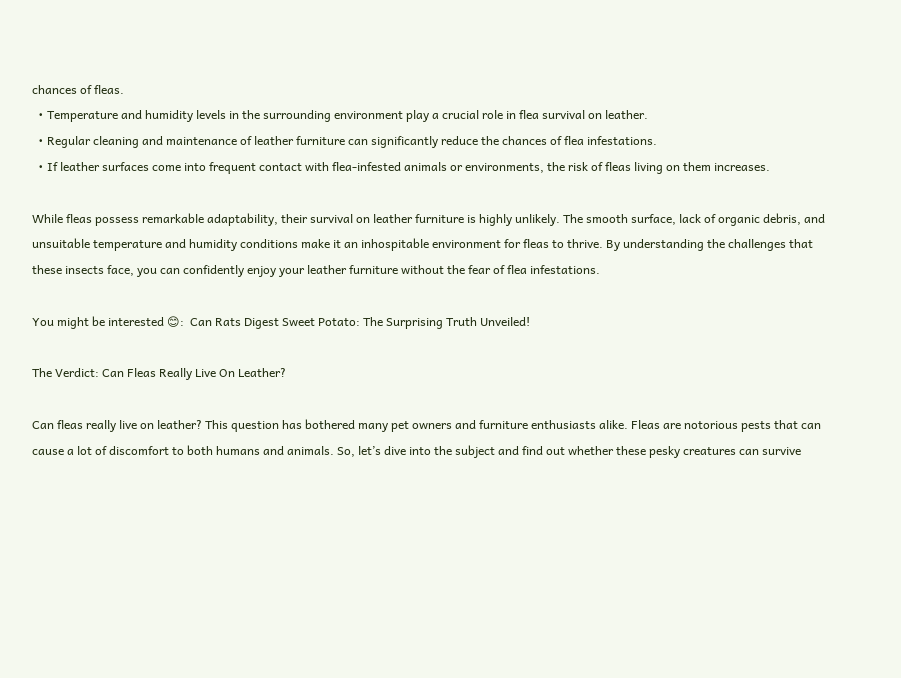chances of fleas.
  • Temperature and humidity levels in the surrounding environment play a crucial role in flea survival on leather.
  • Regular cleaning and maintenance of leather furniture can significantly reduce the chances of flea infestations.
  • If leather surfaces come into frequent contact with flea-infested animals or environments, the risk of fleas living on them increases.

While fleas possess remarkable adaptability, their survival on leather furniture is highly unlikely. The smooth surface, lack of organic debris, and unsuitable temperature and humidity conditions make it an inhospitable environment for fleas to thrive. By understanding the challenges that these insects face, you can confidently enjoy your leather furniture without the fear of flea infestations.

You might be interested 😊:  Can Rats Digest Sweet Potato: The Surprising Truth Unveiled!

The Verdict: Can Fleas Really Live On Leather?

Can fleas really live on leather? This question has bothered many pet owners and furniture enthusiasts alike. Fleas are notorious pests that can cause a lot of discomfort to both humans and animals. So, let’s dive into the subject and find out whether these pesky creatures can survive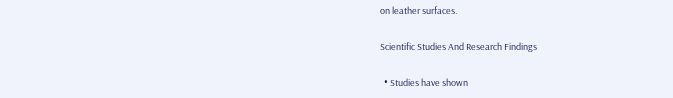on leather surfaces.

Scientific Studies And Research Findings

  • Studies have shown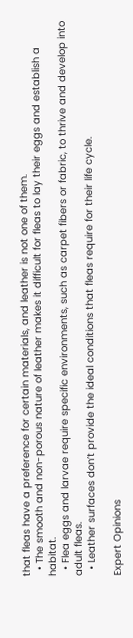that fleas have a preference for certain materials, and leather is not one of them.
  • The smooth and non-porous nature of leather makes it difficult for fleas to lay their eggs and establish a habitat.
  • Flea eggs and larvae require specific environments, such as carpet fibers or fabric, to thrive and develop into adult fleas.
  • Leather surfaces don’t provide the ideal conditions that fleas require for their life cycle.

Expert Opinions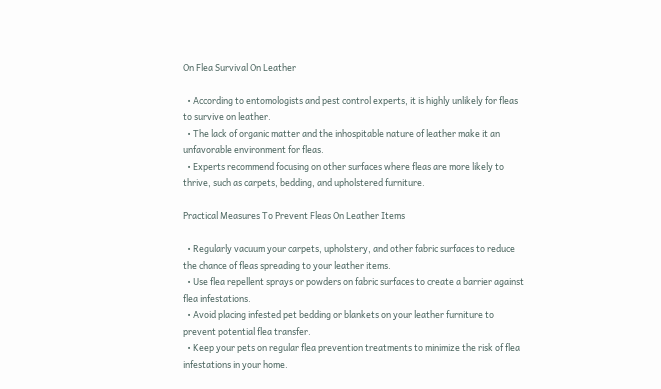On Flea Survival On Leather

  • According to entomologists and pest control experts, it is highly unlikely for fleas to survive on leather.
  • The lack of organic matter and the inhospitable nature of leather make it an unfavorable environment for fleas.
  • Experts recommend focusing on other surfaces where fleas are more likely to thrive, such as carpets, bedding, and upholstered furniture.

Practical Measures To Prevent Fleas On Leather Items

  • Regularly vacuum your carpets, upholstery, and other fabric surfaces to reduce the chance of fleas spreading to your leather items.
  • Use flea repellent sprays or powders on fabric surfaces to create a barrier against flea infestations.
  • Avoid placing infested pet bedding or blankets on your leather furniture to prevent potential flea transfer.
  • Keep your pets on regular flea prevention treatments to minimize the risk of flea infestations in your home.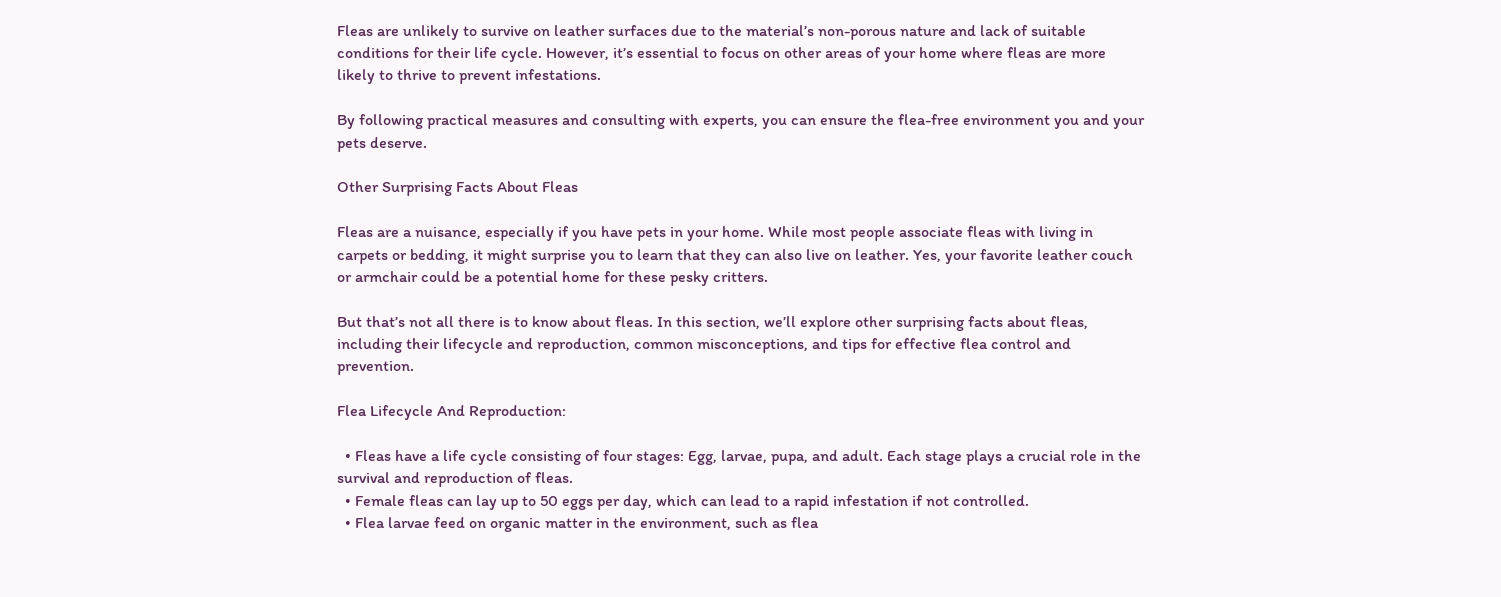Fleas are unlikely to survive on leather surfaces due to the material’s non-porous nature and lack of suitable conditions for their life cycle. However, it’s essential to focus on other areas of your home where fleas are more likely to thrive to prevent infestations.

By following practical measures and consulting with experts, you can ensure the flea-free environment you and your pets deserve.

Other Surprising Facts About Fleas

Fleas are a nuisance, especially if you have pets in your home. While most people associate fleas with living in carpets or bedding, it might surprise you to learn that they can also live on leather. Yes, your favorite leather couch or armchair could be a potential home for these pesky critters.

But that’s not all there is to know about fleas. In this section, we’ll explore other surprising facts about fleas, including their lifecycle and reproduction, common misconceptions, and tips for effective flea control and prevention.

Flea Lifecycle And Reproduction:

  • Fleas have a life cycle consisting of four stages: Egg, larvae, pupa, and adult. Each stage plays a crucial role in the survival and reproduction of fleas.
  • Female fleas can lay up to 50 eggs per day, which can lead to a rapid infestation if not controlled.
  • Flea larvae feed on organic matter in the environment, such as flea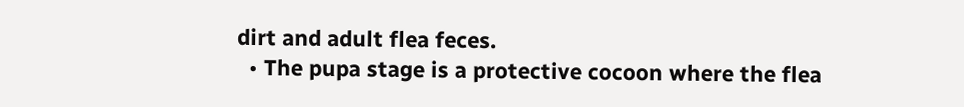dirt and adult flea feces.
  • The pupa stage is a protective cocoon where the flea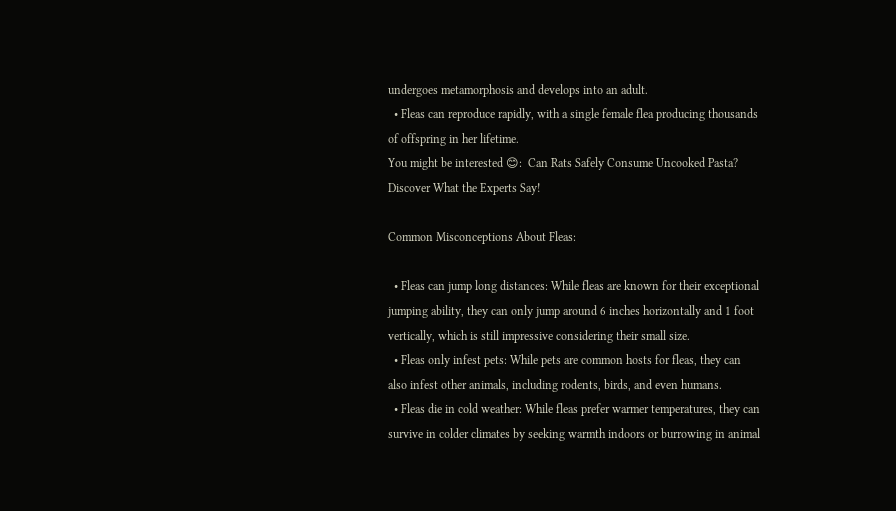undergoes metamorphosis and develops into an adult.
  • Fleas can reproduce rapidly, with a single female flea producing thousands of offspring in her lifetime.
You might be interested 😊:  Can Rats Safely Consume Uncooked Pasta? Discover What the Experts Say!

Common Misconceptions About Fleas:

  • Fleas can jump long distances: While fleas are known for their exceptional jumping ability, they can only jump around 6 inches horizontally and 1 foot vertically, which is still impressive considering their small size.
  • Fleas only infest pets: While pets are common hosts for fleas, they can also infest other animals, including rodents, birds, and even humans.
  • Fleas die in cold weather: While fleas prefer warmer temperatures, they can survive in colder climates by seeking warmth indoors or burrowing in animal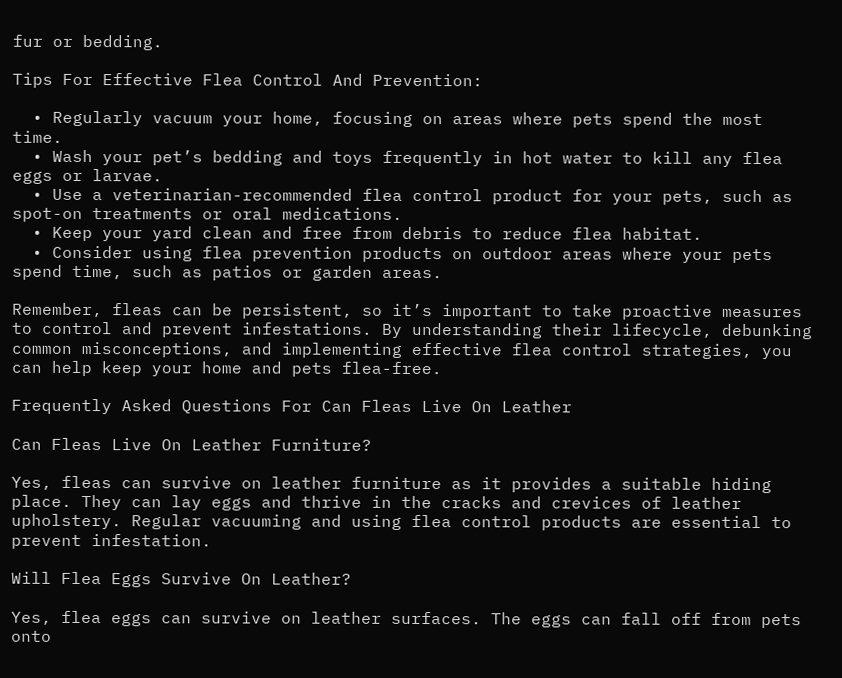fur or bedding.

Tips For Effective Flea Control And Prevention:

  • Regularly vacuum your home, focusing on areas where pets spend the most time.
  • Wash your pet’s bedding and toys frequently in hot water to kill any flea eggs or larvae.
  • Use a veterinarian-recommended flea control product for your pets, such as spot-on treatments or oral medications.
  • Keep your yard clean and free from debris to reduce flea habitat.
  • Consider using flea prevention products on outdoor areas where your pets spend time, such as patios or garden areas.

Remember, fleas can be persistent, so it’s important to take proactive measures to control and prevent infestations. By understanding their lifecycle, debunking common misconceptions, and implementing effective flea control strategies, you can help keep your home and pets flea-free.

Frequently Asked Questions For Can Fleas Live On Leather

Can Fleas Live On Leather Furniture?

Yes, fleas can survive on leather furniture as it provides a suitable hiding place. They can lay eggs and thrive in the cracks and crevices of leather upholstery. Regular vacuuming and using flea control products are essential to prevent infestation.

Will Flea Eggs Survive On Leather?

Yes, flea eggs can survive on leather surfaces. The eggs can fall off from pets onto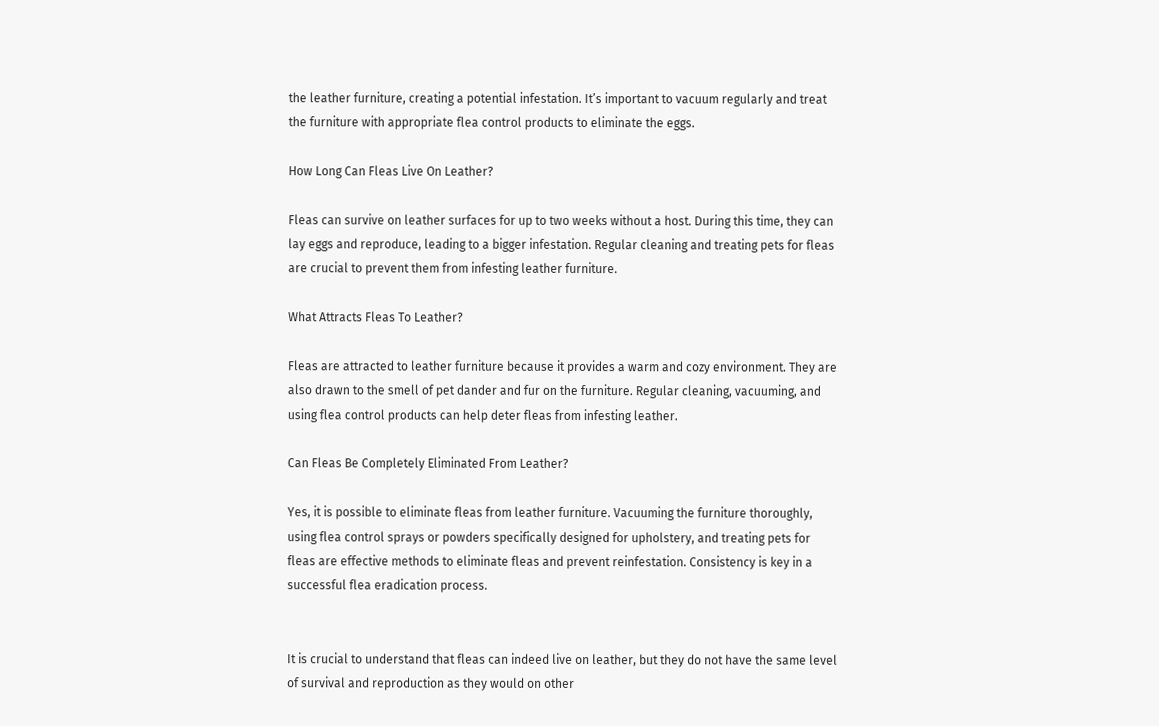the leather furniture, creating a potential infestation. It’s important to vacuum regularly and treat the furniture with appropriate flea control products to eliminate the eggs.

How Long Can Fleas Live On Leather?

Fleas can survive on leather surfaces for up to two weeks without a host. During this time, they can lay eggs and reproduce, leading to a bigger infestation. Regular cleaning and treating pets for fleas are crucial to prevent them from infesting leather furniture.

What Attracts Fleas To Leather?

Fleas are attracted to leather furniture because it provides a warm and cozy environment. They are also drawn to the smell of pet dander and fur on the furniture. Regular cleaning, vacuuming, and using flea control products can help deter fleas from infesting leather.

Can Fleas Be Completely Eliminated From Leather?

Yes, it is possible to eliminate fleas from leather furniture. Vacuuming the furniture thoroughly, using flea control sprays or powders specifically designed for upholstery, and treating pets for fleas are effective methods to eliminate fleas and prevent reinfestation. Consistency is key in a successful flea eradication process.


It is crucial to understand that fleas can indeed live on leather, but they do not have the same level of survival and reproduction as they would on other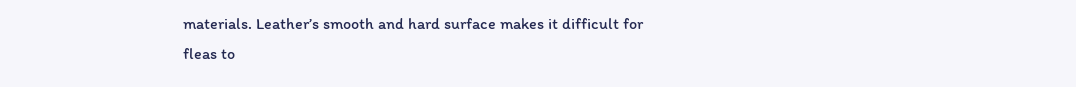materials. Leather’s smooth and hard surface makes it difficult for fleas to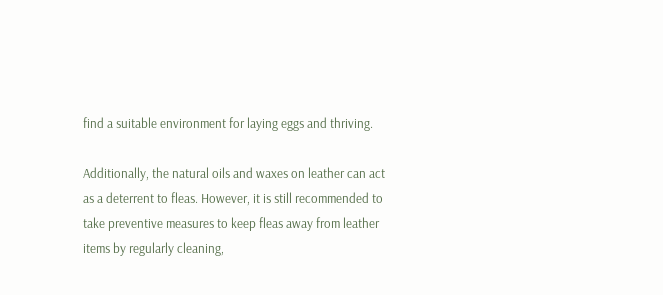find a suitable environment for laying eggs and thriving.

Additionally, the natural oils and waxes on leather can act as a deterrent to fleas. However, it is still recommended to take preventive measures to keep fleas away from leather items by regularly cleaning,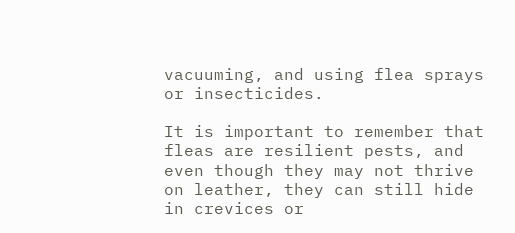vacuuming, and using flea sprays or insecticides.

It is important to remember that fleas are resilient pests, and even though they may not thrive on leather, they can still hide in crevices or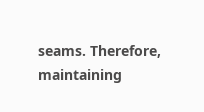seams. Therefore, maintaining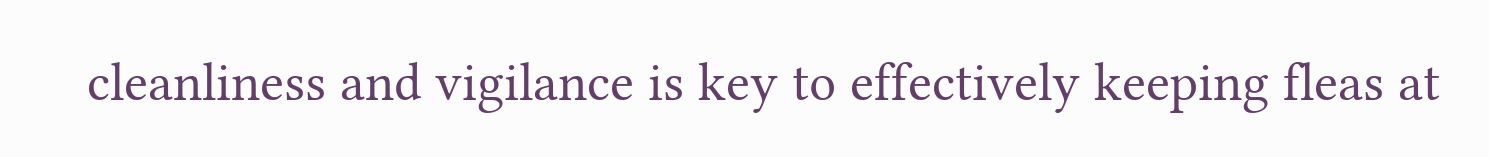cleanliness and vigilance is key to effectively keeping fleas at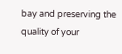bay and preserving the quality of your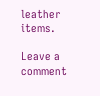leather items.

Leave a comment